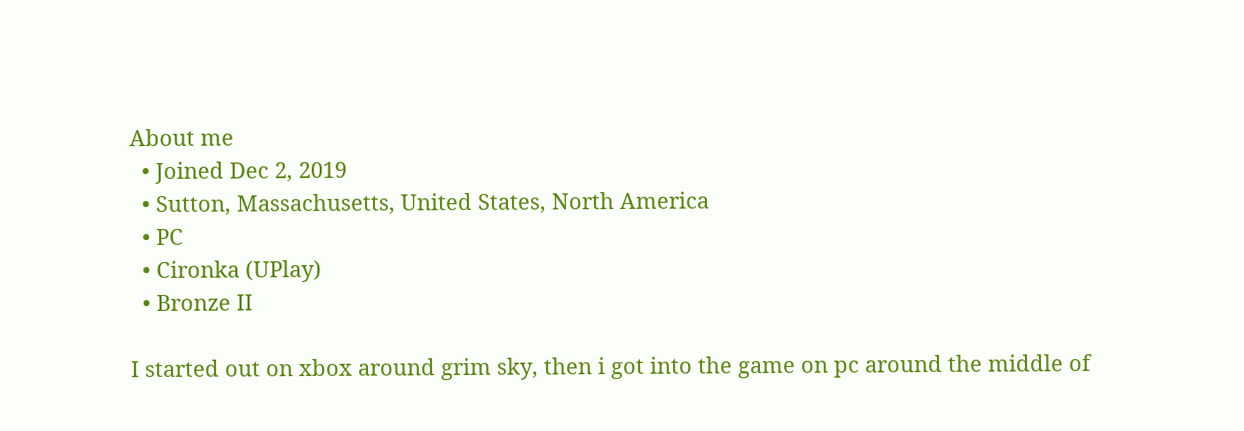About me
  • Joined Dec 2, 2019
  • Sutton, Massachusetts, United States, North America
  • PC
  • Cironka (UPlay)
  • Bronze II

I started out on xbox around grim sky, then i got into the game on pc around the middle of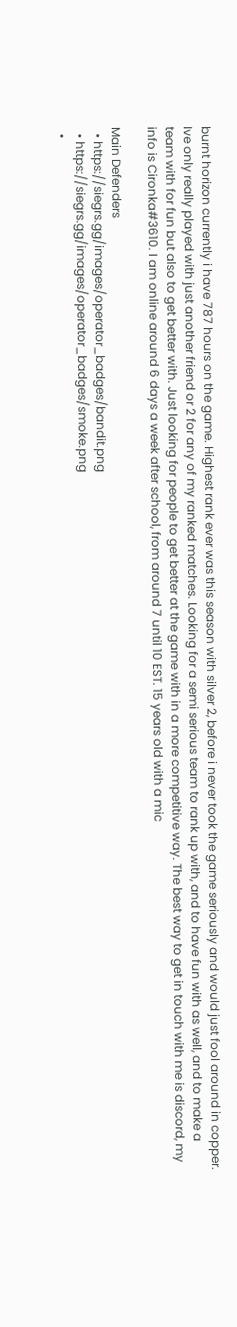burnt horizon currently i have 787 hours on the game. Highest rank ever was this season with silver 2, before i never took the game seriously and would just fool around in copper. Ive only really played with just another friend or 2 for any of my ranked matches. Looking for a semi serious team to rank up with, and to have fun with as well, and to make a team with for fun but also to get better with. Just looking for people to get better at the game with in a more competitive way. The best way to get in touch with me is discord, my info is Cironka#3610. I am online around 6 days a week after school, from around 7 until 10 EST. 15 years old with a mic

Main Defenders
  • https://siegrs.gg/images/operator_badges/bandit.png
  • https://siegrs.gg/images/operator_badges/smoke.png
  •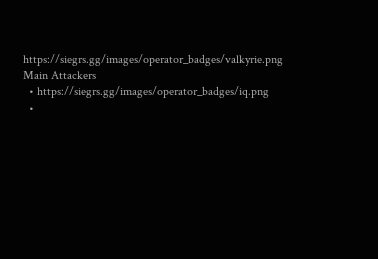https://siegrs.gg/images/operator_badges/valkyrie.png
Main Attackers
  • https://siegrs.gg/images/operator_badges/iq.png
  •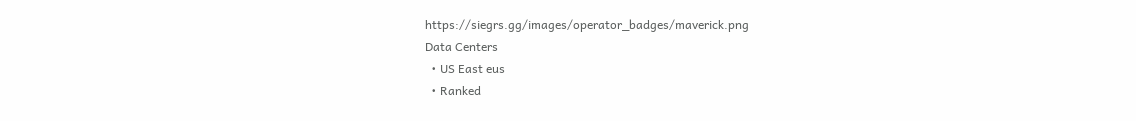https://siegrs.gg/images/operator_badges/maverick.png
Data Centers
  • US East eus
  • Ranked